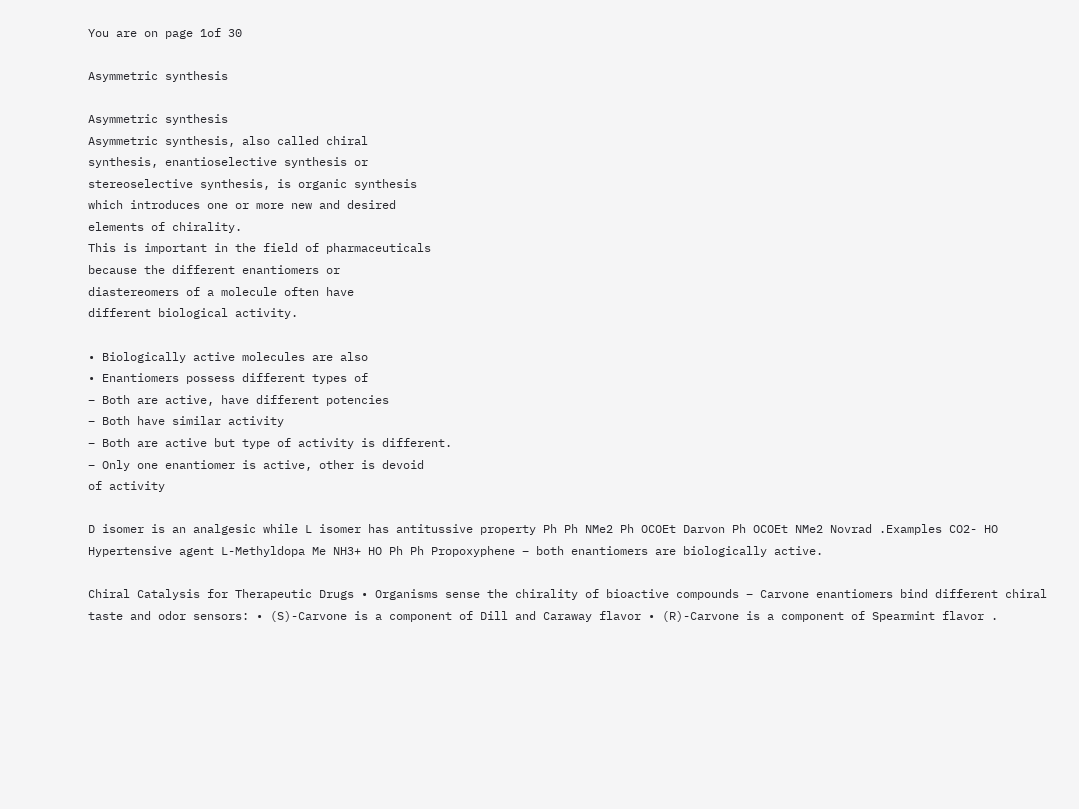You are on page 1of 30

Asymmetric synthesis

Asymmetric synthesis
Asymmetric synthesis, also called chiral
synthesis, enantioselective synthesis or
stereoselective synthesis, is organic synthesis
which introduces one or more new and desired
elements of chirality.
This is important in the field of pharmaceuticals
because the different enantiomers or
diastereomers of a molecule often have
different biological activity.

• Biologically active molecules are also
• Enantiomers possess different types of
– Both are active, have different potencies
– Both have similar activity
– Both are active but type of activity is different.
– Only one enantiomer is active, other is devoid
of activity

D isomer is an analgesic while L isomer has antitussive property Ph Ph NMe2 Ph OCOEt Darvon Ph OCOEt NMe2 Novrad .Examples CO2- HO Hypertensive agent L-Methyldopa Me NH3+ HO Ph Ph Propoxyphene – both enantiomers are biologically active.

Chiral Catalysis for Therapeutic Drugs • Organisms sense the chirality of bioactive compounds – Carvone enantiomers bind different chiral taste and odor sensors: • (S)-Carvone is a component of Dill and Caraway flavor • (R)-Carvone is a component of Spearmint flavor .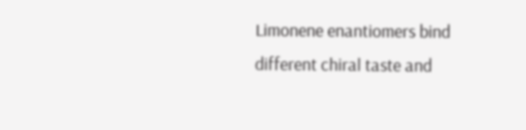Limonene enantiomers bind different chiral taste and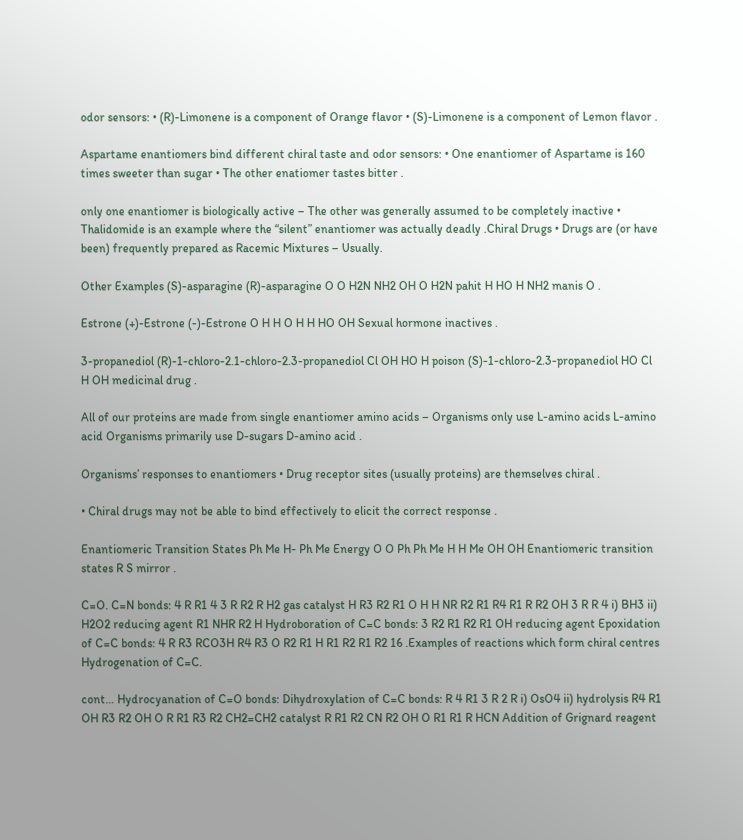odor sensors: • (R)-Limonene is a component of Orange flavor • (S)-Limonene is a component of Lemon flavor .

Aspartame enantiomers bind different chiral taste and odor sensors: • One enantiomer of Aspartame is 160 times sweeter than sugar • The other enatiomer tastes bitter .

only one enantiomer is biologically active – The other was generally assumed to be completely inactive • Thalidomide is an example where the “silent” enantiomer was actually deadly .Chiral Drugs • Drugs are (or have been) frequently prepared as Racemic Mixtures – Usually.

Other Examples (S)-asparagine (R)-asparagine O O H2N NH2 OH O H2N pahit H HO H NH2 manis O .

Estrone (+)-Estrone (-)-Estrone O H H O H H HO OH Sexual hormone inactives .

3-propanediol (R)-1-chloro-2.1-chloro-2.3-propanediol Cl OH HO H poison (S)-1-chloro-2.3-propanediol HO Cl H OH medicinal drug .

All of our proteins are made from single enantiomer amino acids – Organisms only use L-amino acids L-amino acid Organisms primarily use D-sugars D-amino acid .

Organisms’ responses to enantiomers • Drug receptor sites (usually proteins) are themselves chiral .

• Chiral drugs may not be able to bind effectively to elicit the correct response .

Enantiomeric Transition States Ph Me H- Ph Me Energy O O Ph Ph Me H H Me OH OH Enantiomeric transition states R S mirror .

C=O. C=N bonds: 4 R R1 4 3 R R2 R H2 gas catalyst H R3 R2 R1 O H H NR R2 R1 R4 R1 R R2 OH 3 R R 4 i) BH3 ii) H2O2 reducing agent R1 NHR R2 H Hydroboration of C=C bonds: 3 R2 R1 R2 R1 OH reducing agent Epoxidation of C=C bonds: 4 R R3 RCO3H R4 R3 O R2 R1 H R1 R2 R1 R2 16 .Examples of reactions which form chiral centres Hydrogenation of C=C.

cont… Hydrocyanation of C=O bonds: Dihydroxylation of C=C bonds: R 4 R1 3 R 2 R i) OsO4 ii) hydrolysis R4 R1 OH R3 R2 OH O R R1 R3 R2 CH2=CH2 catalyst R R1 R2 CN R2 OH O R1 R1 R HCN Addition of Grignard reagent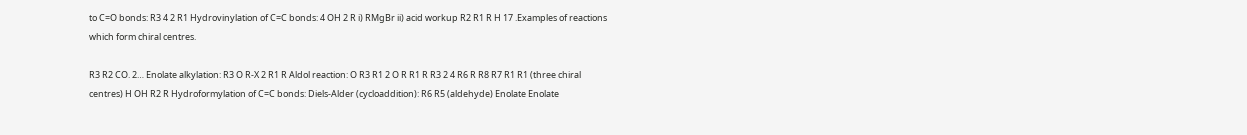to C=O bonds: R3 4 2 R1 Hydrovinylation of C=C bonds: 4 OH 2 R i) RMgBr ii) acid workup R2 R1 R H 17 .Examples of reactions which form chiral centres.

R3 R2 CO. 2… Enolate alkylation: R3 O R-X 2 R1 R Aldol reaction: O R3 R1 2 O R R1 R R3 2 4 R6 R R8 R7 R1 R1 (three chiral centres) H OH R2 R Hydroformylation of C=C bonds: Diels-Alder (cycloaddition): R6 R5 (aldehyde) Enolate Enolate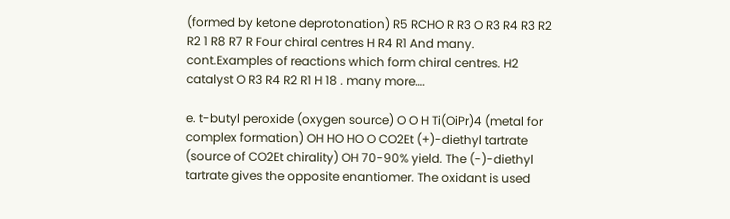(formed by ketone deprotonation) R5 RCHO R R3 O R3 R4 R3 R2 R2 1 R8 R7 R Four chiral centres H R4 R1 And many. cont.Examples of reactions which form chiral centres. H2 catalyst O R3 R4 R2 R1 H 18 . many more….

e. t-butyl peroxide (oxygen source) O O H Ti(OiPr)4 (metal for complex formation) OH HO HO O CO2Et (+)-diethyl tartrate (source of CO2Et chirality) OH 70-90% yield. The (-)-diethyl tartrate gives the opposite enantiomer. The oxidant is used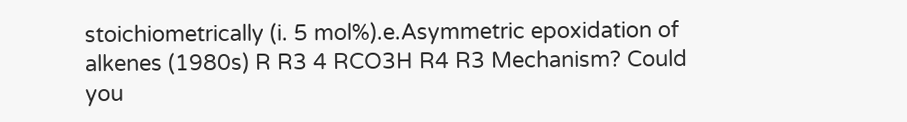stoichiometrically (i. 5 mol%).e.Asymmetric epoxidation of alkenes (1980s) R R3 4 RCO3H R4 R3 Mechanism? Could you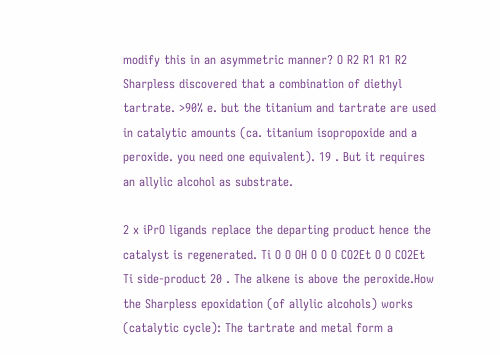modify this in an asymmetric manner? O R2 R1 R1 R2 Sharpless discovered that a combination of diethyl tartrate. >90% e. but the titanium and tartrate are used in catalytic amounts (ca. titanium isopropoxide and a peroxide. you need one equivalent). 19 . But it requires an allylic alcohol as substrate.

2 x iPrO ligands replace the departing product hence the catalyst is regenerated. Ti O O OH O O O CO2Et O O CO2Et Ti side-product 20 . The alkene is above the peroxide.How the Sharpless epoxidation (of allylic alcohols) works (catalytic cycle): The tartrate and metal form a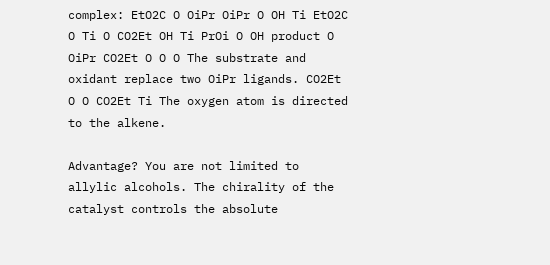complex: EtO2C O OiPr OiPr O OH Ti EtO2C O Ti O CO2Et OH Ti PrOi O OH product O OiPr CO2Et O O O The substrate and oxidant replace two OiPr ligands. CO2Et O O CO2Et Ti The oxygen atom is directed to the alkene.

Advantage? You are not limited to allylic alcohols. The chirality of the catalyst controls the absolute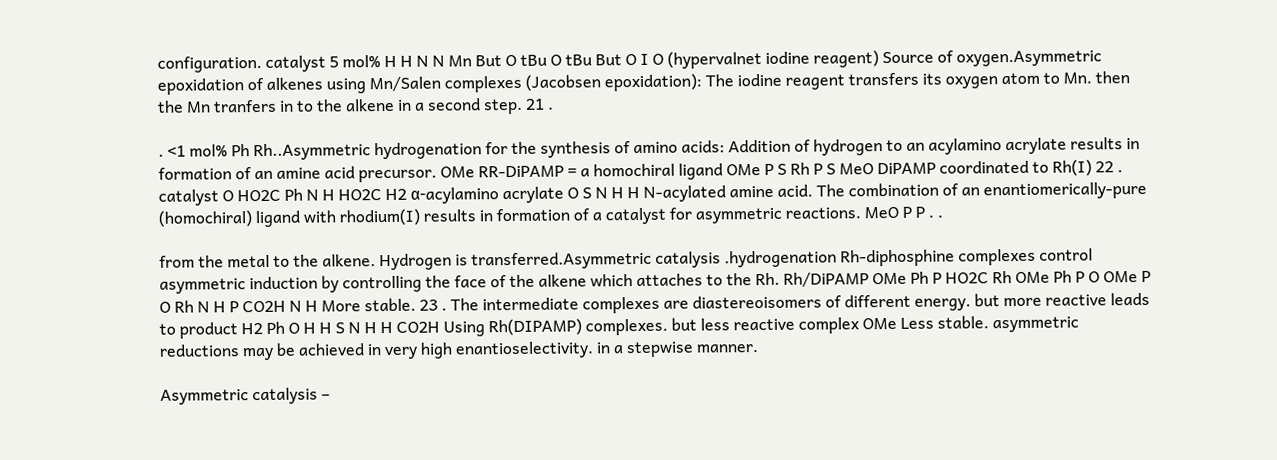configuration. catalyst 5 mol% H H N N Mn But O tBu O tBu But O I O (hypervalnet iodine reagent) Source of oxygen.Asymmetric epoxidation of alkenes using Mn/Salen complexes (Jacobsen epoxidation): The iodine reagent transfers its oxygen atom to Mn. then the Mn tranfers in to the alkene in a second step. 21 .

. <1 mol% Ph Rh..Asymmetric hydrogenation for the synthesis of amino acids: Addition of hydrogen to an acylamino acrylate results in formation of an amine acid precursor. OMe RR-DiPAMP = a homochiral ligand OMe P S Rh P S MeO DiPAMP coordinated to Rh(I) 22 . catalyst O HO2C Ph N H HO2C H2 α-acylamino acrylate O S N H H N-acylated amine acid. The combination of an enantiomerically-pure (homochiral) ligand with rhodium(I) results in formation of a catalyst for asymmetric reactions. MeO P P . .

from the metal to the alkene. Hydrogen is transferred.Asymmetric catalysis .hydrogenation Rh-diphosphine complexes control asymmetric induction by controlling the face of the alkene which attaches to the Rh. Rh/DiPAMP OMe Ph P HO2C Rh OMe Ph P O OMe P O Rh N H P CO2H N H More stable. 23 . The intermediate complexes are diastereoisomers of different energy. but more reactive leads to product H2 Ph O H H S N H H CO2H Using Rh(DIPAMP) complexes. but less reactive complex OMe Less stable. asymmetric reductions may be achieved in very high enantioselectivity. in a stepwise manner.

Asymmetric catalysis –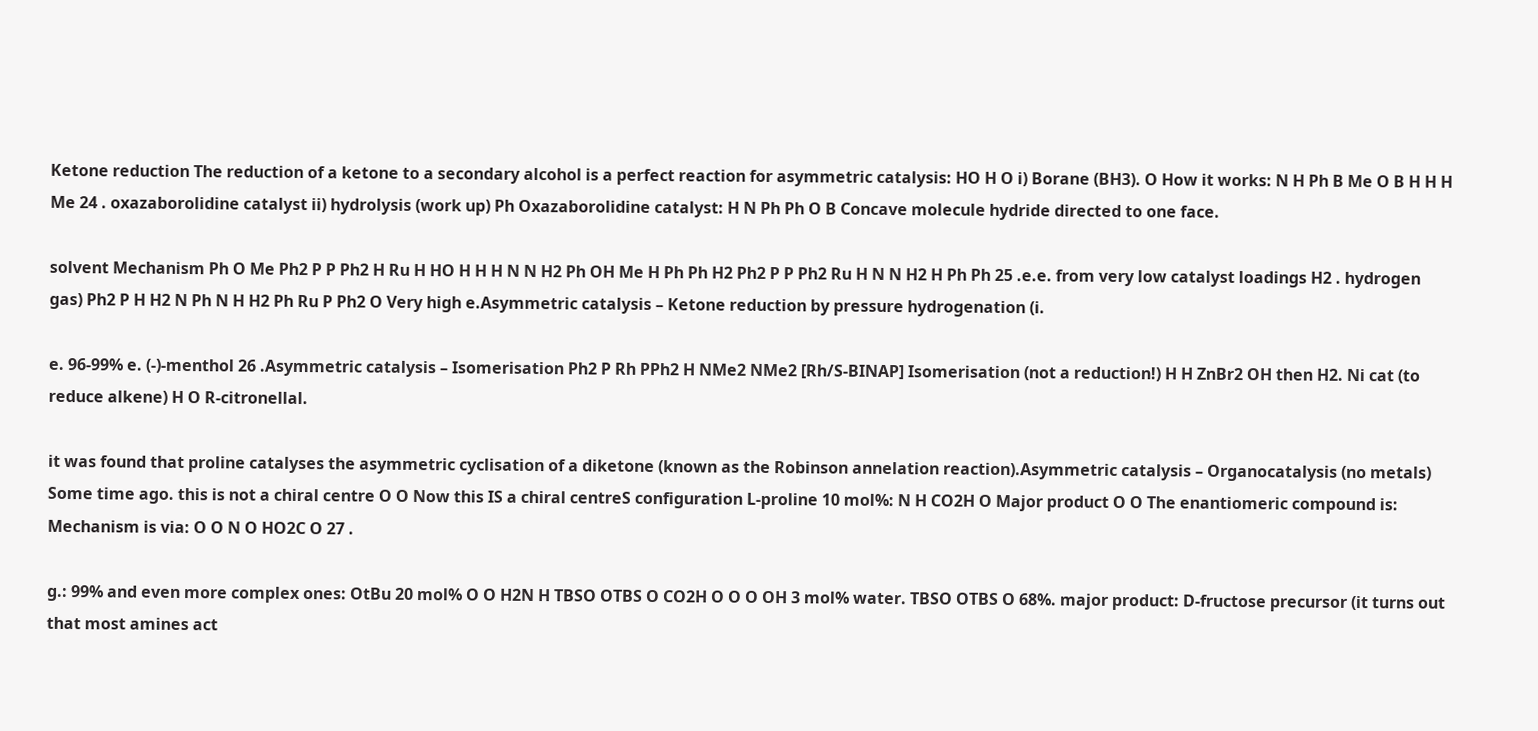Ketone reduction The reduction of a ketone to a secondary alcohol is a perfect reaction for asymmetric catalysis: HO H O i) Borane (BH3). O How it works: N H Ph B Me O B H H H Me 24 . oxazaborolidine catalyst ii) hydrolysis (work up) Ph Oxazaborolidine catalyst: H N Ph Ph O B Concave molecule hydride directed to one face.

solvent Mechanism Ph O Me Ph2 P P Ph2 H Ru H HO H H H N N H2 Ph OH Me H Ph Ph H2 Ph2 P P Ph2 Ru H N N H2 H Ph Ph 25 .e.e. from very low catalyst loadings H2 . hydrogen gas) Ph2 P H H2 N Ph N H H2 Ph Ru P Ph2 O Very high e.Asymmetric catalysis – Ketone reduction by pressure hydrogenation (i.

e. 96-99% e. (-)-menthol 26 .Asymmetric catalysis – Isomerisation Ph2 P Rh PPh2 H NMe2 NMe2 [Rh/S-BINAP] Isomerisation (not a reduction!) H H ZnBr2 OH then H2. Ni cat (to reduce alkene) H O R-citronellal.

it was found that proline catalyses the asymmetric cyclisation of a diketone (known as the Robinson annelation reaction).Asymmetric catalysis – Organocatalysis (no metals) Some time ago. this is not a chiral centre O O Now this IS a chiral centreS configuration L-proline 10 mol%: N H CO2H O Major product O O The enantiomeric compound is: Mechanism is via: O O N O HO2C O 27 .

g.: 99% and even more complex ones: OtBu 20 mol% O O H2N H TBSO OTBS O CO2H O O O OH 3 mol% water. TBSO OTBS O 68%. major product: D-fructose precursor (it turns out that most amines act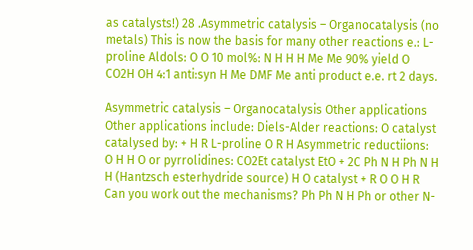as catalysts!) 28 .Asymmetric catalysis – Organocatalysis (no metals) This is now the basis for many other reactions e.: L-proline Aldols: O O 10 mol%: N H H H Me Me 90% yield O CO2H OH 4:1 anti:syn H Me DMF Me anti product e.e. rt 2 days.

Asymmetric catalysis – Organocatalysis Other applications Other applications include: Diels-Alder reactions: O catalyst catalysed by: + H R L-proline O R H Asymmetric reductiions: O H H O or pyrrolidines: CO2Et catalyst EtO + 2C Ph N H Ph N H H (Hantzsch esterhydride source) H O catalyst + R O O H R Can you work out the mechanisms? Ph Ph N H Ph or other N-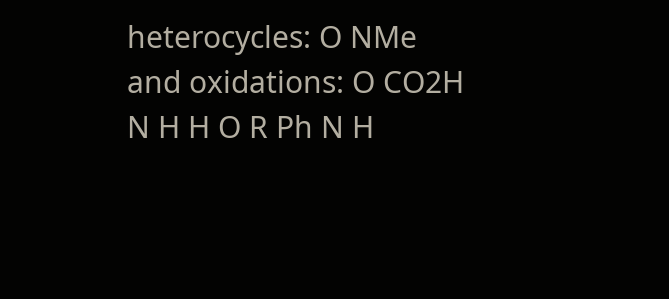heterocycles: O NMe and oxidations: O CO2H N H H O R Ph N H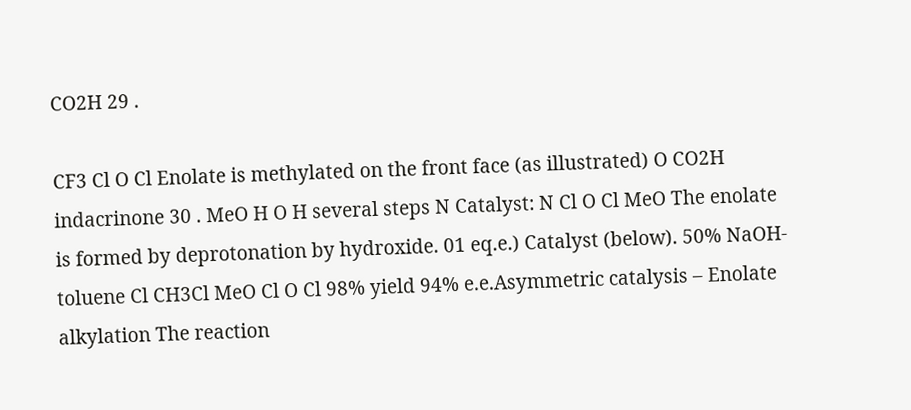CO2H 29 .

CF3 Cl O Cl Enolate is methylated on the front face (as illustrated) O CO2H indacrinone 30 . MeO H O H several steps N Catalyst: N Cl O Cl MeO The enolate is formed by deprotonation by hydroxide. 01 eq.e.) Catalyst (below). 50% NaOH-toluene Cl CH3Cl MeO Cl O Cl 98% yield 94% e.e.Asymmetric catalysis – Enolate alkylation The reaction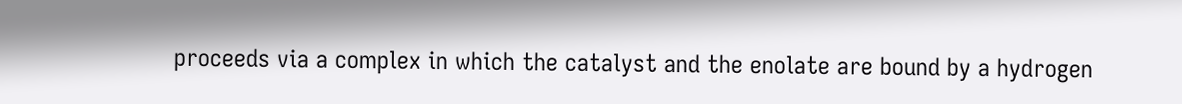proceeds via a complex in which the catalyst and the enolate are bound by a hydrogen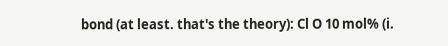bond (at least. that's the theory): Cl O 10 mol% (i.